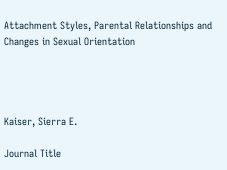Attachment Styles, Parental Relationships and Changes in Sexual Orientation




Kaiser, Sierra E.

Journal Title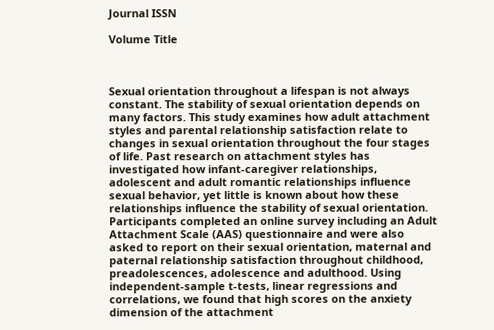Journal ISSN

Volume Title



Sexual orientation throughout a lifespan is not always constant. The stability of sexual orientation depends on many factors. This study examines how adult attachment styles and parental relationship satisfaction relate to changes in sexual orientation throughout the four stages of life. Past research on attachment styles has investigated how infant-caregiver relationships, adolescent and adult romantic relationships influence sexual behavior, yet little is known about how these relationships influence the stability of sexual orientation. Participants completed an online survey including an Adult Attachment Scale (AAS) questionnaire and were also asked to report on their sexual orientation, maternal and paternal relationship satisfaction throughout childhood, preadolescences, adolescence and adulthood. Using independent-sample t-tests, linear regressions and correlations, we found that high scores on the anxiety dimension of the attachment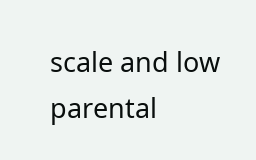scale and low parental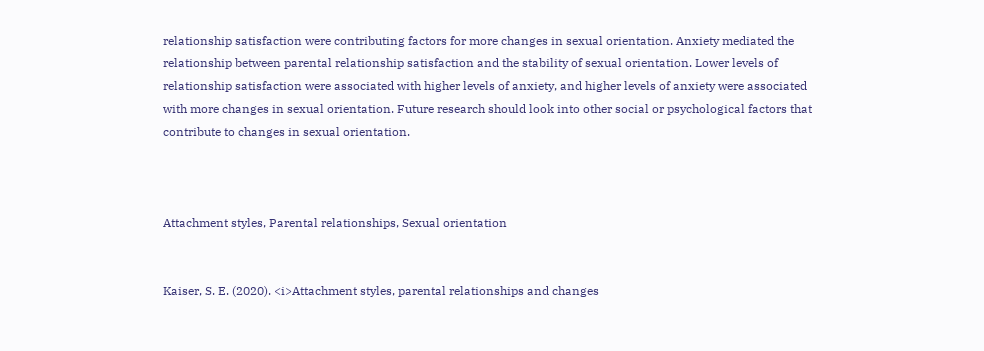relationship satisfaction were contributing factors for more changes in sexual orientation. Anxiety mediated the relationship between parental relationship satisfaction and the stability of sexual orientation. Lower levels of relationship satisfaction were associated with higher levels of anxiety, and higher levels of anxiety were associated with more changes in sexual orientation. Future research should look into other social or psychological factors that contribute to changes in sexual orientation.



Attachment styles, Parental relationships, Sexual orientation


Kaiser, S. E. (2020). <i>Attachment styles, parental relationships and changes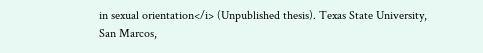in sexual orientation</i> (Unpublished thesis). Texas State University, San Marcos,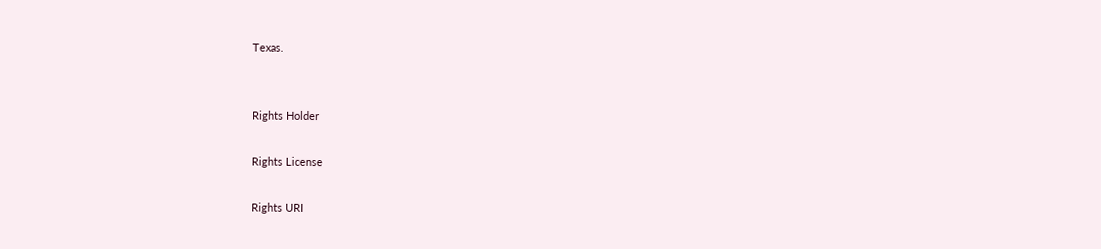Texas.


Rights Holder

Rights License

Rights URI